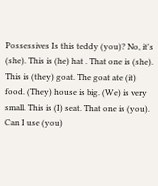Possessives Is this teddy (you)? No, it's (she). This is (he) hat . That one is (she). This is (they) goat. The goat ate (it) food. (They) house is big. (We) is very small. This is (I) seat. That one is (you). Can I use (you)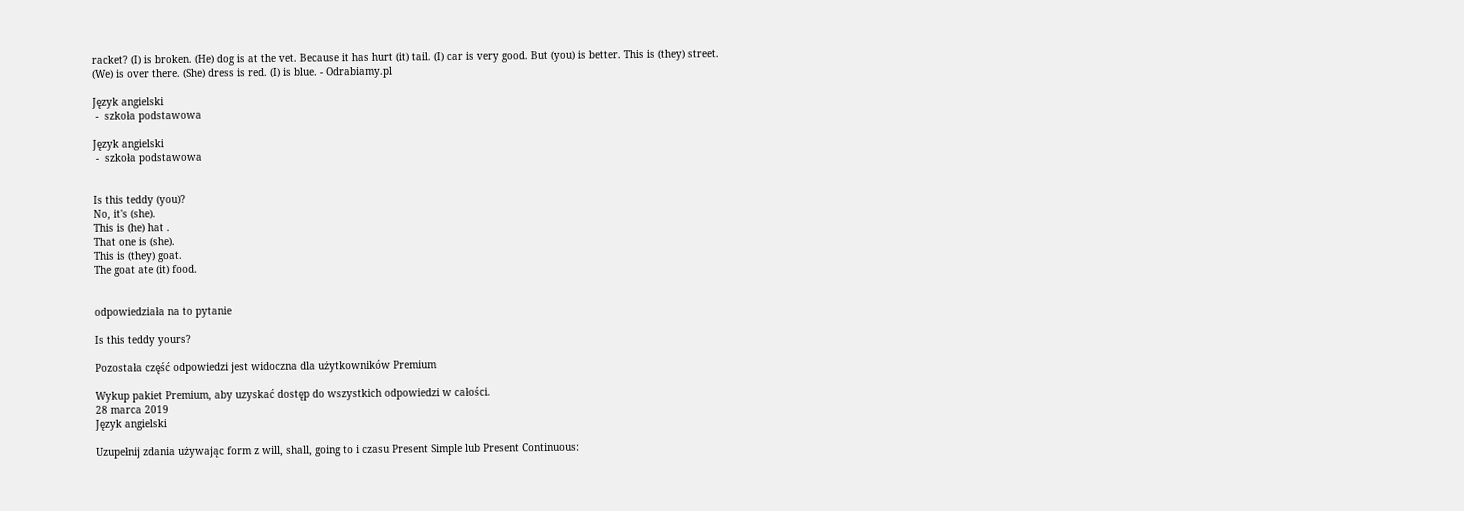racket? (I) is broken. (He) dog is at the vet. Because it has hurt (it) tail. (I) car is very good. But (you) is better. This is (they) street. (We) is over there. (She) dress is red. (I) is blue. - Odrabiamy.pl

Język angielski
 -  szkoła podstawowa

Język angielski
 -  szkoła podstawowa


Is this teddy (you)?
No, it's (she).
This is (he) hat .
That one is (she).
This is (they) goat.
The goat ate (it) food.


odpowiedziała na to pytanie

Is this teddy yours?

Pozostała część odpowiedzi jest widoczna dla użytkowników Premium

Wykup pakiet Premium, aby uzyskać dostęp do wszystkich odpowiedzi w całości.
28 marca 2019
Język angielski

Uzupełnij zdania używając form z will, shall, going to i czasu Present Simple lub Present Continuous: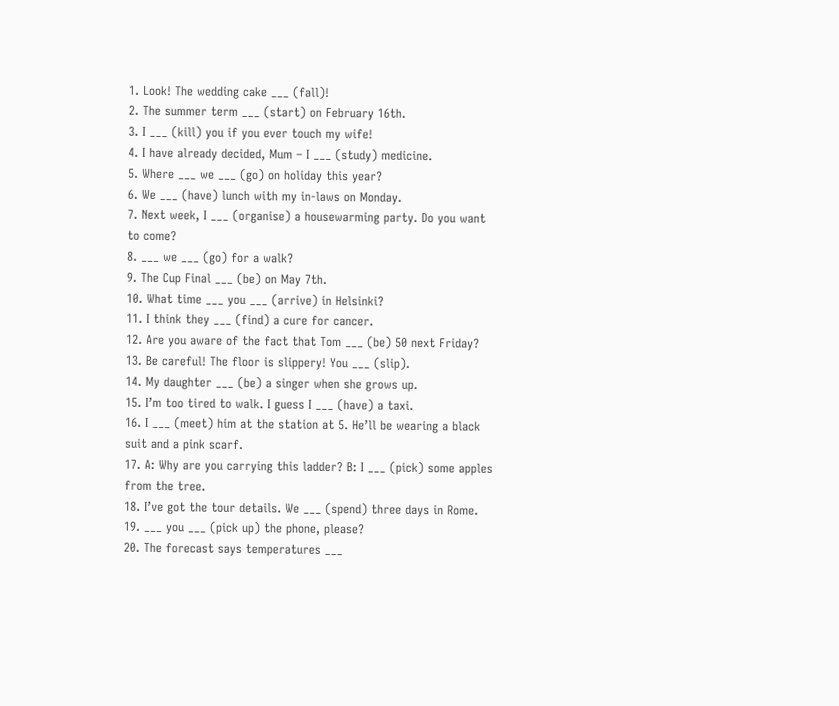1. Look! The wedding cake ___ (fall)!
2. The summer term ___ (start) on February 16th.
3. I ___ (kill) you if you ever touch my wife!
4. I have already decided, Mum – I ___ (study) medicine.
5. Where ___ we ___ (go) on holiday this year?
6. We ___ (have) lunch with my in-laws on Monday.
7. Next week, I ___ (organise) a housewarming party. Do you want to come?
8. ___ we ___ (go) for a walk?
9. The Cup Final ___ (be) on May 7th.
10. What time ___ you ___ (arrive) in Helsinki?
11. I think they ___ (find) a cure for cancer.
12. Are you aware of the fact that Tom ___ (be) 50 next Friday?
13. Be careful! The floor is slippery! You ___ (slip).
14. My daughter ___ (be) a singer when she grows up.
15. I’m too tired to walk. I guess I ___ (have) a taxi.
16. I ___ (meet) him at the station at 5. He’ll be wearing a black suit and a pink scarf.
17. A: Why are you carrying this ladder? B: I ___ (pick) some apples from the tree.
18. I’ve got the tour details. We ___ (spend) three days in Rome.
19. ___ you ___ (pick up) the phone, please?
20. The forecast says temperatures ___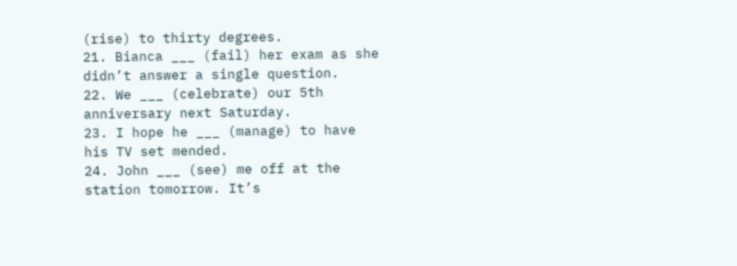(rise) to thirty degrees.
21. Bianca ___ (fail) her exam as she didn’t answer a single question.
22. We ___ (celebrate) our 5th anniversary next Saturday.
23. I hope he ___ (manage) to have his TV set mended.
24. John ___ (see) me off at the station tomorrow. It’s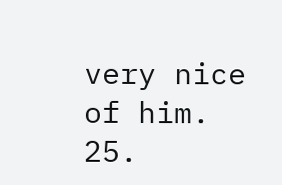very nice of him.
25.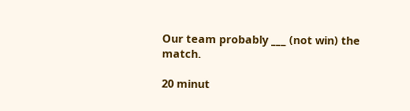Our team probably ___ (not win) the match.

20 minut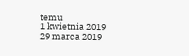temu
1 kwietnia 2019
29 marca 2019